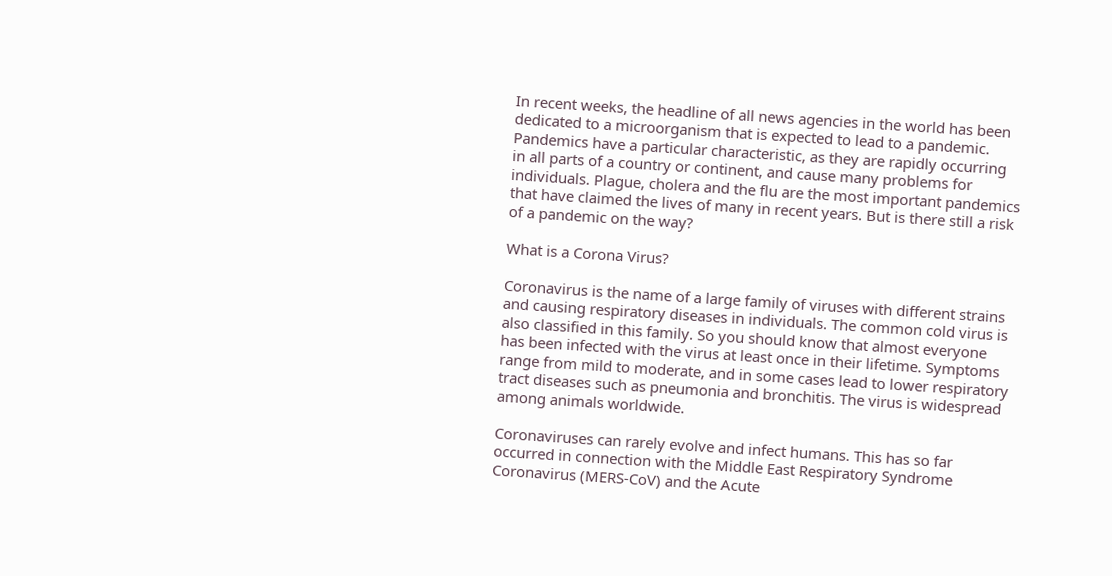In recent weeks, the headline of all news agencies in the world has been dedicated to a microorganism that is expected to lead to a pandemic. Pandemics have a particular characteristic, as they are rapidly occurring in all parts of a country or continent, and cause many problems for individuals. Plague, cholera and the flu are the most important pandemics that have claimed the lives of many in recent years. But is there still a risk of a pandemic on the way?

What is a Corona Virus?

Coronavirus is the name of a large family of viruses with different strains and causing respiratory diseases in individuals. The common cold virus is also classified in this family. So you should know that almost everyone has been infected with the virus at least once in their lifetime. Symptoms range from mild to moderate, and in some cases lead to lower respiratory tract diseases such as pneumonia and bronchitis. The virus is widespread among animals worldwide.

Coronaviruses can rarely evolve and infect humans. This has so far occurred in connection with the Middle East Respiratory Syndrome Coronavirus (MERS-CoV) and the Acute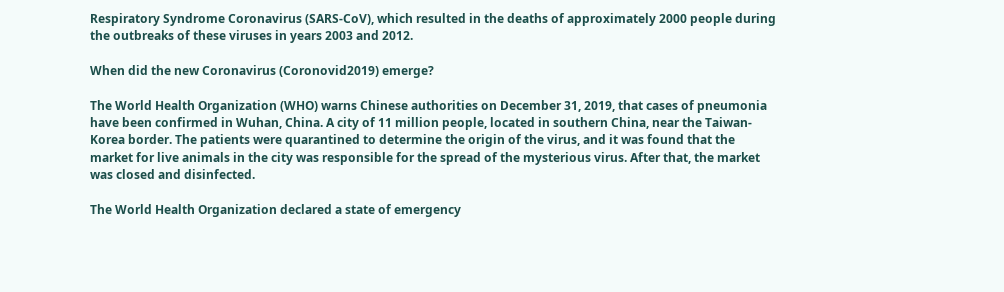Respiratory Syndrome Coronavirus (SARS-CoV), which resulted in the deaths of approximately 2000 people during the outbreaks of these viruses in years 2003 and 2012.

When did the new Coronavirus (Coronovid2019) emerge?

The World Health Organization (WHO) warns Chinese authorities on December 31, 2019, that cases of pneumonia have been confirmed in Wuhan, China. A city of 11 million people, located in southern China, near the Taiwan-Korea border. The patients were quarantined to determine the origin of the virus, and it was found that the market for live animals in the city was responsible for the spread of the mysterious virus. After that, the market was closed and disinfected.

The World Health Organization declared a state of emergency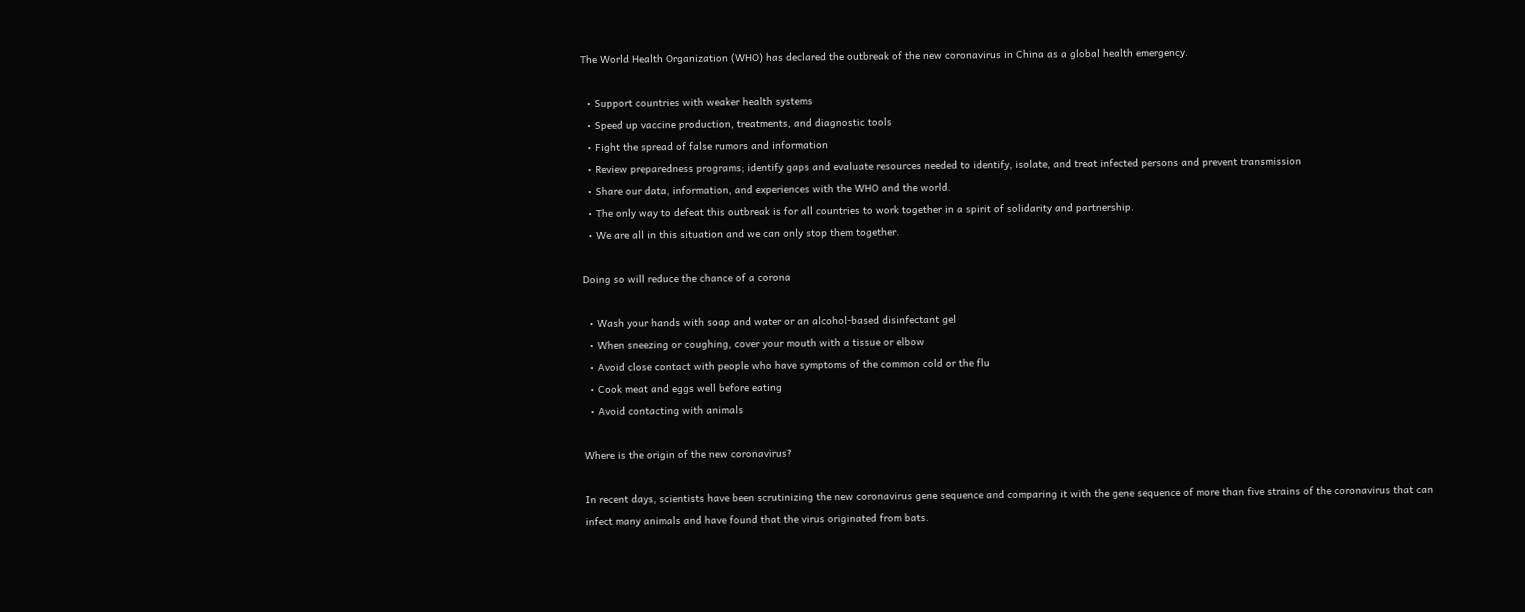The World Health Organization (WHO) has declared the outbreak of the new coronavirus in China as a global health emergency.

  • Support countries with weaker health systems
  • Speed up vaccine production, treatments, and diagnostic tools
  • Fight the spread of false rumors and information
  • Review preparedness programs; identify gaps and evaluate resources needed to identify, isolate, and treat infected persons and prevent transmission
  • Share our data, information, and experiences with the WHO and the world.
  • The only way to defeat this outbreak is for all countries to work together in a spirit of solidarity and partnership.
  • We are all in this situation and we can only stop them together.

Doing so will reduce the chance of a corona

  • Wash your hands with soap and water or an alcohol-based disinfectant gel
  • When sneezing or coughing, cover your mouth with a tissue or elbow
  • Avoid close contact with people who have symptoms of the common cold or the flu
  • Cook meat and eggs well before eating
  • Avoid contacting with animals

Where is the origin of the new coronavirus?

In recent days, scientists have been scrutinizing the new coronavirus gene sequence and comparing it with the gene sequence of more than five strains of the coronavirus that can infect many animals and have found that the virus originated from bats.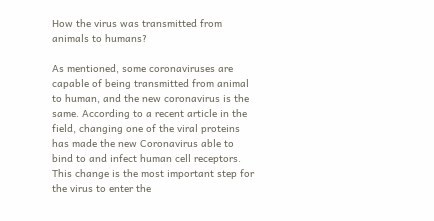How the virus was transmitted from animals to humans?

As mentioned, some coronaviruses are capable of being transmitted from animal to human, and the new coronavirus is the same. According to a recent article in the field, changing one of the viral proteins has made the new Coronavirus able to bind to and infect human cell receptors. This change is the most important step for the virus to enter the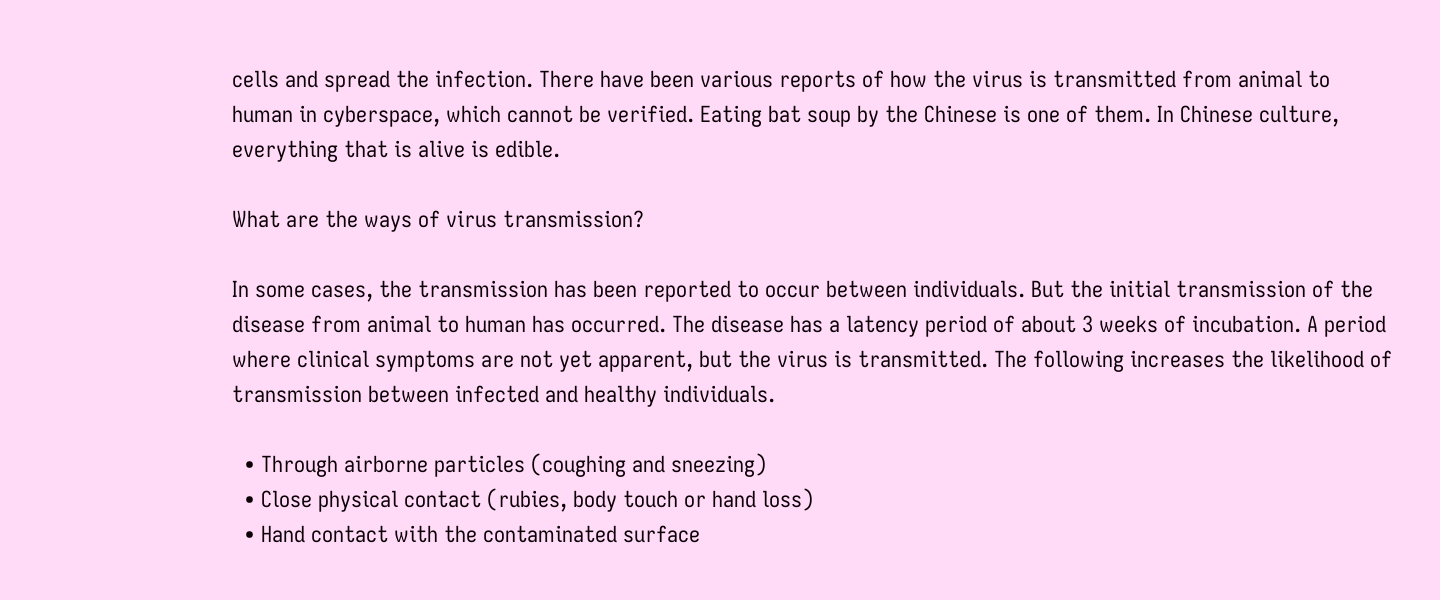cells and spread the infection. There have been various reports of how the virus is transmitted from animal to human in cyberspace, which cannot be verified. Eating bat soup by the Chinese is one of them. In Chinese culture, everything that is alive is edible.

What are the ways of virus transmission?

In some cases, the transmission has been reported to occur between individuals. But the initial transmission of the disease from animal to human has occurred. The disease has a latency period of about 3 weeks of incubation. A period where clinical symptoms are not yet apparent, but the virus is transmitted. The following increases the likelihood of transmission between infected and healthy individuals.

  • Through airborne particles (coughing and sneezing)
  • Close physical contact (rubies, body touch or hand loss)
  • Hand contact with the contaminated surface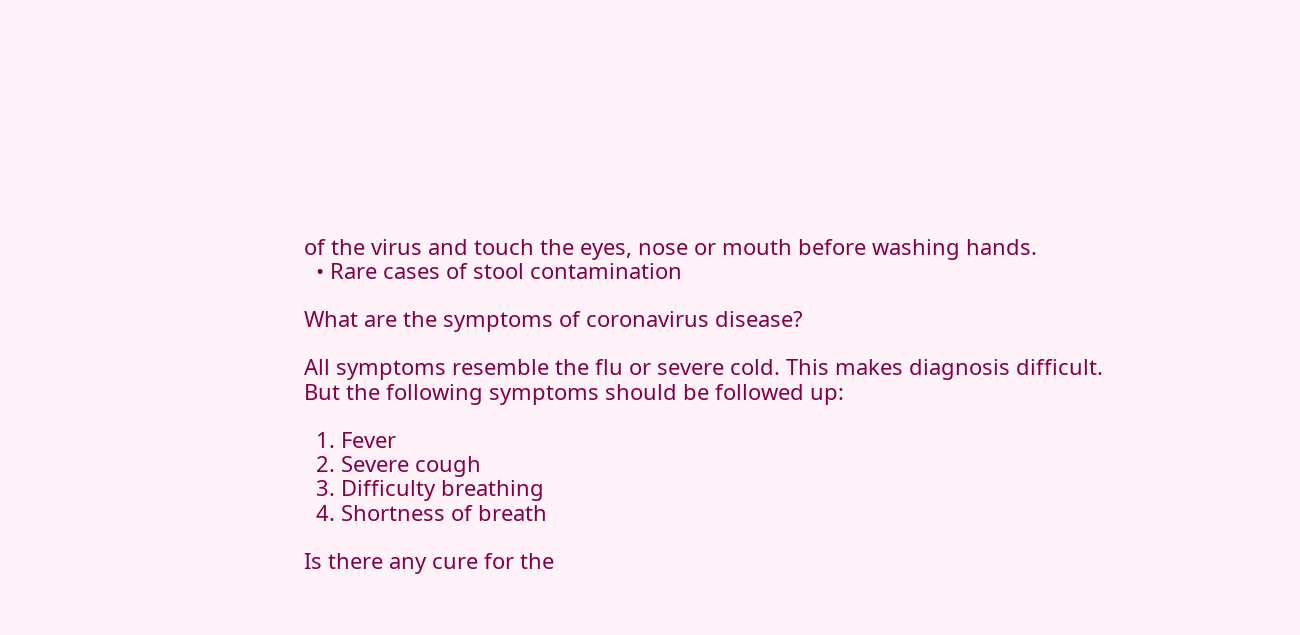of the virus and touch the eyes, nose or mouth before washing hands.
  • Rare cases of stool contamination

What are the symptoms of coronavirus disease?

All symptoms resemble the flu or severe cold. This makes diagnosis difficult. But the following symptoms should be followed up:

  1. Fever
  2. Severe cough
  3. Difficulty breathing
  4. Shortness of breath

Is there any cure for the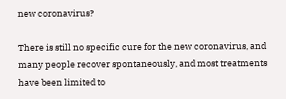new coronavirus?

There is still no specific cure for the new coronavirus, and many people recover spontaneously, and most treatments have been limited to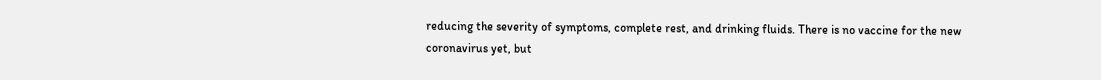reducing the severity of symptoms, complete rest, and drinking fluids. There is no vaccine for the new coronavirus yet, but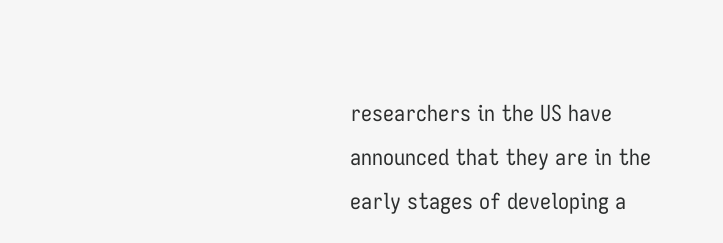researchers in the US have announced that they are in the early stages of developing a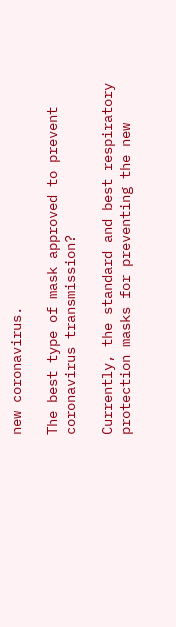new coronavirus.

The best type of mask approved to prevent coronavirus transmission?

Currently, the standard and best respiratory protection masks for preventing the new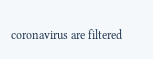coronavirus are filtered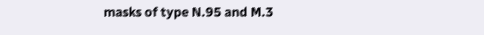masks of type N.95 and M.3